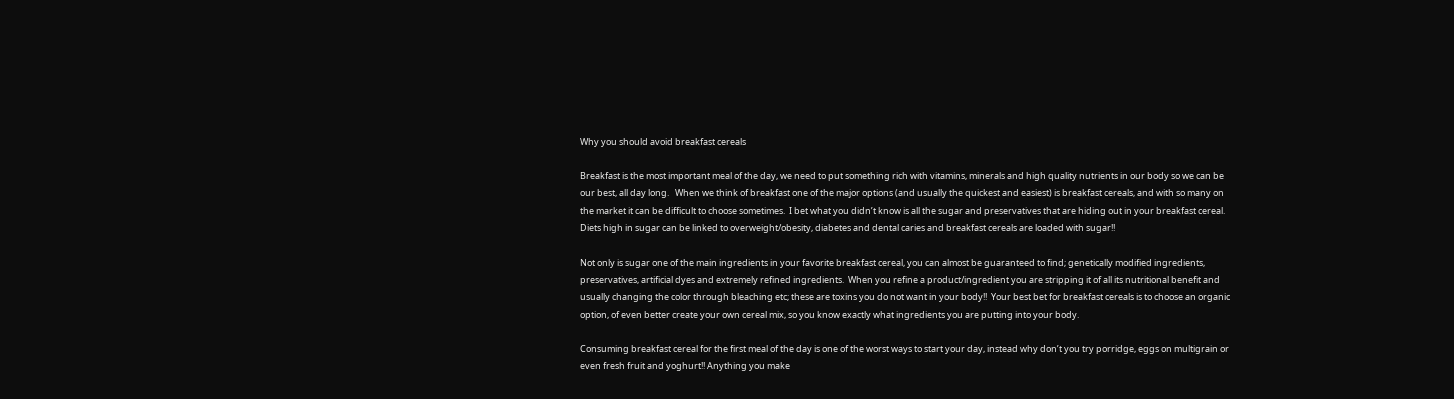Why you should avoid breakfast cereals

Breakfast is the most important meal of the day, we need to put something rich with vitamins, minerals and high quality nutrients in our body so we can be our best, all day long.   When we think of breakfast one of the major options (and usually the quickest and easiest) is breakfast cereals, and with so many on the market it can be difficult to choose sometimes.  I bet what you didn’t know is all the sugar and preservatives that are hiding out in your breakfast cereal.  Diets high in sugar can be linked to overweight/obesity, diabetes and dental caries and breakfast cereals are loaded with sugar!!

Not only is sugar one of the main ingredients in your favorite breakfast cereal, you can almost be guaranteed to find; genetically modified ingredients, preservatives, artificial dyes and extremely refined ingredients.  When you refine a product/ingredient you are stripping it of all its nutritional benefit and usually changing the color through bleaching etc; these are toxins you do not want in your body!!  Your best bet for breakfast cereals is to choose an organic option, of even better create your own cereal mix, so you know exactly what ingredients you are putting into your body.

Consuming breakfast cereal for the first meal of the day is one of the worst ways to start your day, instead why don’t you try porridge, eggs on multigrain or even fresh fruit and yoghurt!! Anything you make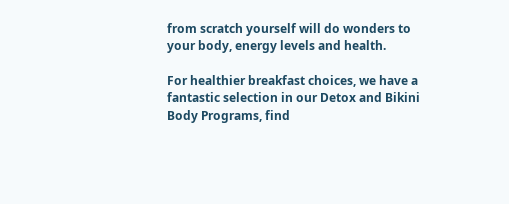from scratch yourself will do wonders to your body, energy levels and health.

For healthier breakfast choices, we have a fantastic selection in our Detox and Bikini Body Programs, find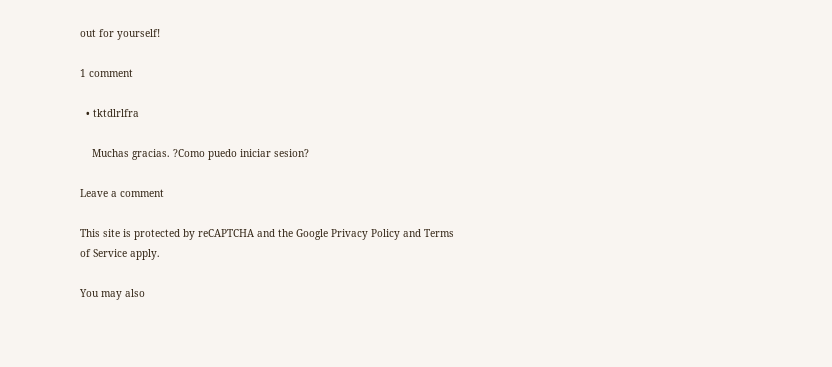out for yourself!

1 comment

  • tktdlrlfra

    Muchas gracias. ?Como puedo iniciar sesion?

Leave a comment

This site is protected by reCAPTCHA and the Google Privacy Policy and Terms of Service apply.

You may also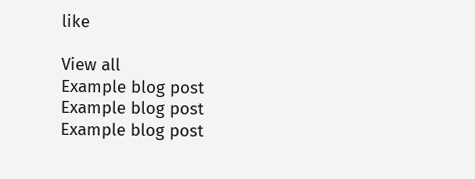like

View all
Example blog post
Example blog post
Example blog post